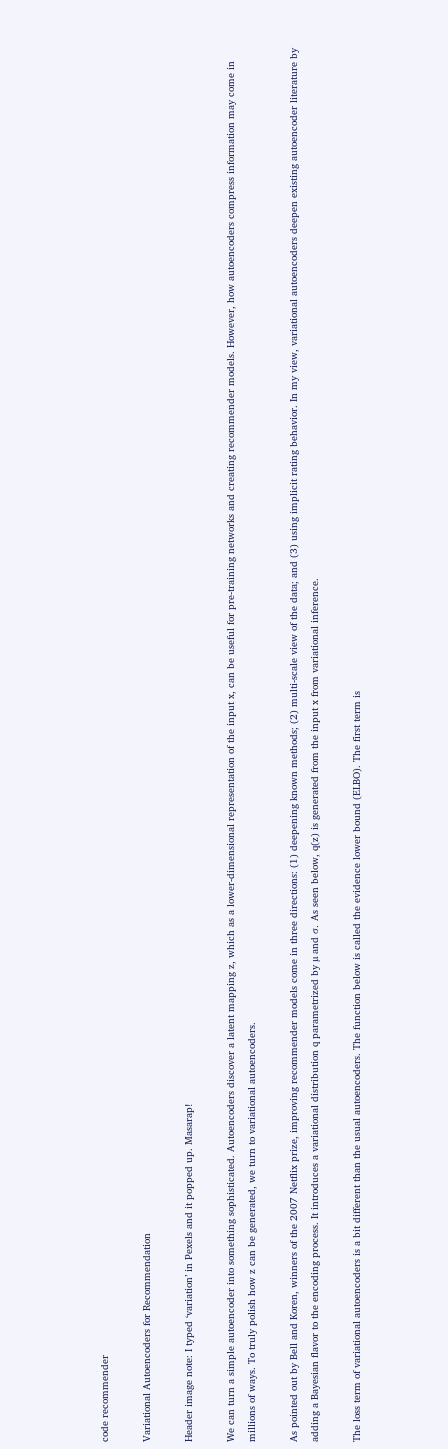code recommender

Variational Autoencoders for Recommendation

Header image note: I typed ‘variation’ in Pexels and it popped up. Masarap!

We can turn a simple autoencoder into something sophisticated. Autoencoders discover a latent mapping z, which as a lower-dimensional representation of the input x, can be useful for pre-training networks and creating recommender models. However, how autoencoders compress information may come in millions of ways. To truly polish how z can be generated, we turn to variational autoencoders.

As pointed out by Bell and Koren, winners of the 2007 Netflix prize, improving recommender models come in three directions: (1) deepening known methods; (2) multi-scale view of the data; and (3) using implicit rating behavior. In my view, variational autoencoders deepen existing autoencoder literature by adding a Bayesian flavor to the encoding process. It introduces a variational distribution q parametrized by µ and σ. As seen below, q(z) is generated from the input x from variational inference.

The loss term of variational autoencoders is a bit different than the usual autoencoders. The function below is called the evidence lower bound (ELBO). The first term is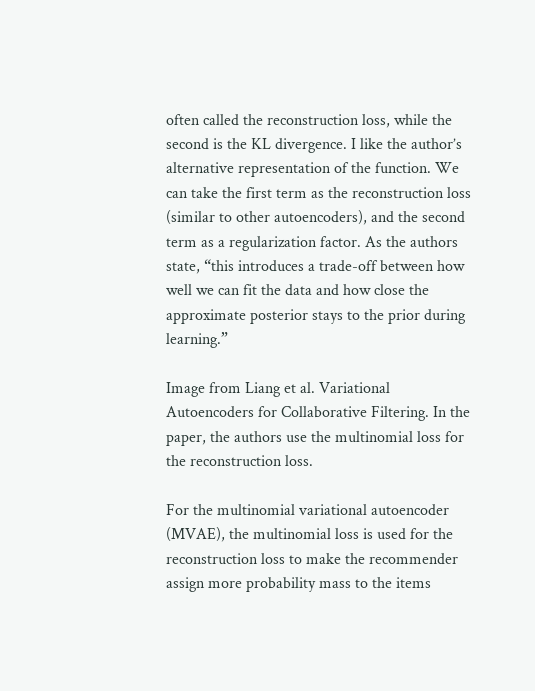often called the reconstruction loss, while the second is the KL divergence. I like the author’s alternative representation of the function. We can take the first term as the reconstruction loss (similar to other autoencoders), and the second term as a regularization factor. As the authors state, “this introduces a trade-off between how well we can fit the data and how close the
approximate posterior stays to the prior during learning.”

Image from Liang et al. Variational Autoencoders for Collaborative Filtering. In the paper, the authors use the multinomial loss for the reconstruction loss.

For the multinomial variational autoencoder (MVAE), the multinomial loss is used for the reconstruction loss to make the recommender assign more probability mass to the items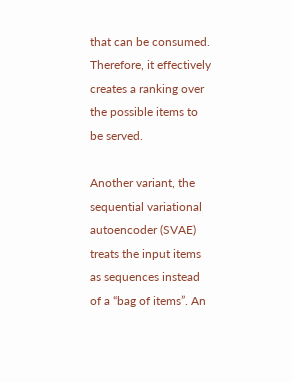that can be consumed. Therefore, it effectively creates a ranking over the possible items to be served.

Another variant, the sequential variational autoencoder (SVAE) treats the input items as sequences instead of a “bag of items”. An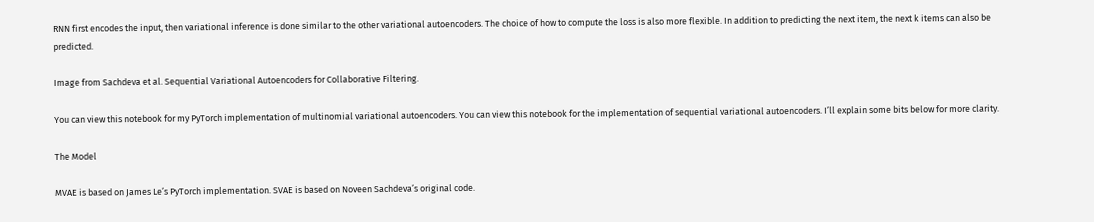RNN first encodes the input, then variational inference is done similar to the other variational autoencoders. The choice of how to compute the loss is also more flexible. In addition to predicting the next item, the next k items can also be predicted.

Image from Sachdeva et al. Sequential Variational Autoencoders for Collaborative Filtering.

You can view this notebook for my PyTorch implementation of multinomial variational autoencoders. You can view this notebook for the implementation of sequential variational autoencoders. I’ll explain some bits below for more clarity.

The Model

MVAE is based on James Le’s PyTorch implementation. SVAE is based on Noveen Sachdeva’s original code.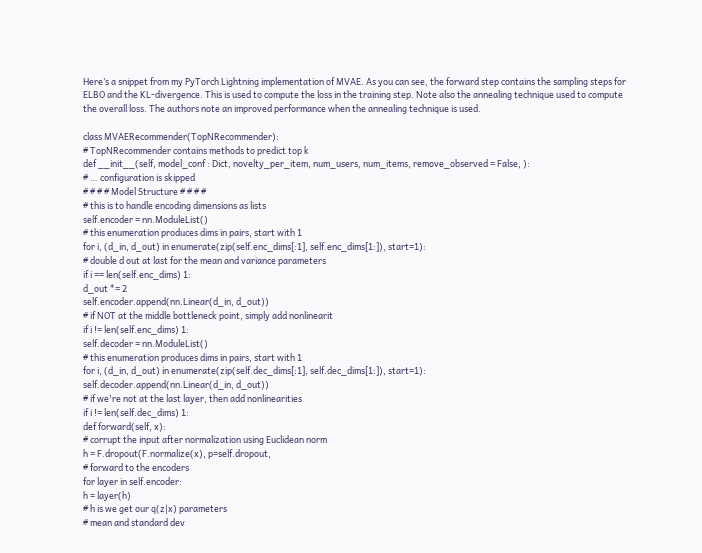Here’s a snippet from my PyTorch Lightning implementation of MVAE. As you can see, the forward step contains the sampling steps for ELBO and the KL-divergence. This is used to compute the loss in the training step. Note also the annealing technique used to compute the overall loss. The authors note an improved performance when the annealing technique is used.

class MVAERecommender(TopNRecommender):
# TopNRecommender contains methods to predict top k
def __init__(self, model_conf : Dict, novelty_per_item, num_users, num_items, remove_observed = False, ):
# … configuration is skipped
# # # # Model Structure # # # #
# this is to handle encoding dimensions as lists
self.encoder = nn.ModuleList()
# this enumeration produces dims in pairs, start with 1
for i, (d_in, d_out) in enumerate(zip(self.enc_dims[:1], self.enc_dims[1:]), start=1):
# double d out at last for the mean and variance parameters
if i == len(self.enc_dims) 1:
d_out *= 2
self.encoder.append(nn.Linear(d_in, d_out))
# if NOT at the middle bottleneck point, simply add nonlinearit
if i != len(self.enc_dims) 1:
self.decoder = nn.ModuleList()
# this enumeration produces dims in pairs, start with 1
for i, (d_in, d_out) in enumerate(zip(self.dec_dims[:1], self.dec_dims[1:]), start=1):
self.decoder.append(nn.Linear(d_in, d_out))
# if we're not at the last layer, then add nonlinearities
if i != len(self.dec_dims) 1:
def forward(self, x):
# corrupt the input after normalization using Euclidean norm
h = F.dropout(F.normalize(x), p=self.dropout,
# forward to the encoders
for layer in self.encoder:
h = layer(h)
# h is we get our q(z|x) parameters
# mean and standard dev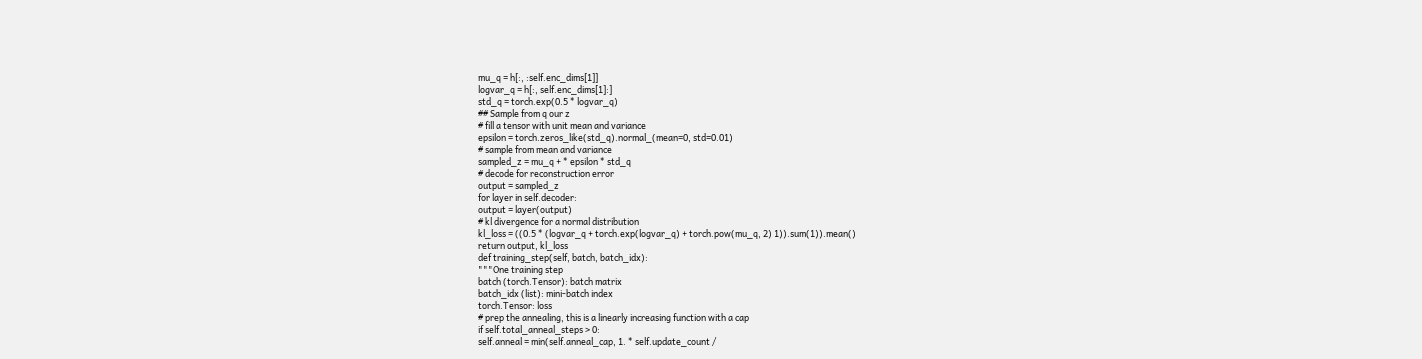mu_q = h[:, :self.enc_dims[1]]
logvar_q = h[:, self.enc_dims[1]:]
std_q = torch.exp(0.5 * logvar_q)
## Sample from q our z
# fill a tensor with unit mean and variance
epsilon = torch.zeros_like(std_q).normal_(mean=0, std=0.01)
# sample from mean and variance
sampled_z = mu_q + * epsilon * std_q
# decode for reconstruction error
output = sampled_z
for layer in self.decoder:
output = layer(output)
# kl divergence for a normal distribution
kl_loss = ((0.5 * (logvar_q + torch.exp(logvar_q) + torch.pow(mu_q, 2) 1)).sum(1)).mean()
return output, kl_loss
def training_step(self, batch, batch_idx):
"""One training step
batch (torch.Tensor): batch matrix
batch_idx (list): mini-batch index
torch.Tensor: loss
# prep the annealing, this is a linearly increasing function with a cap
if self.total_anneal_steps > 0:
self.anneal = min(self.anneal_cap, 1. * self.update_count /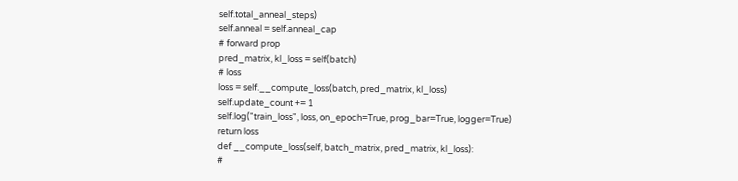self.total_anneal_steps)
self.anneal = self.anneal_cap
# forward prop
pred_matrix, kl_loss = self(batch)
# loss
loss = self.__compute_loss(batch, pred_matrix, kl_loss)
self.update_count += 1
self.log("train_loss", loss, on_epoch=True, prog_bar=True, logger=True)
return loss
def __compute_loss(self, batch_matrix, pred_matrix, kl_loss):
#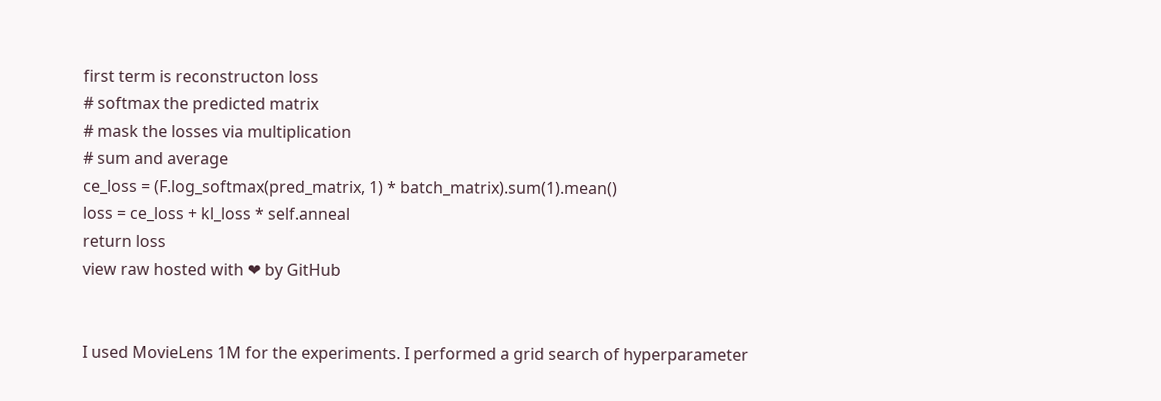first term is reconstructon loss
# softmax the predicted matrix
# mask the losses via multiplication
# sum and average
ce_loss = (F.log_softmax(pred_matrix, 1) * batch_matrix).sum(1).mean()
loss = ce_loss + kl_loss * self.anneal
return loss
view raw hosted with ❤ by GitHub


I used MovieLens 1M for the experiments. I performed a grid search of hyperparameter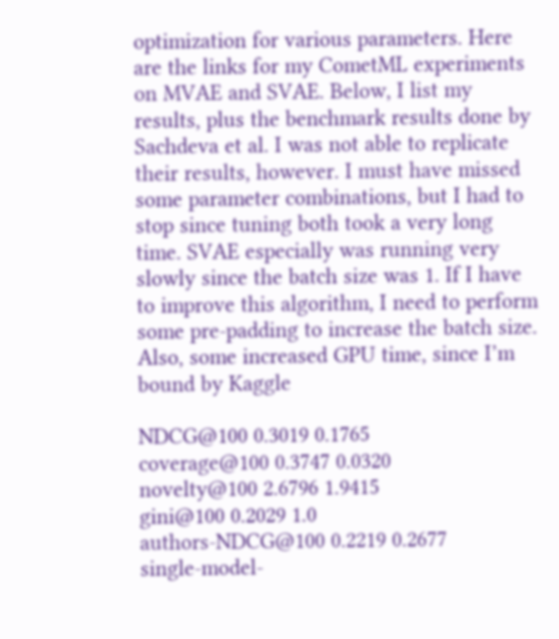optimization for various parameters. Here are the links for my CometML experiments on MVAE and SVAE. Below, I list my results, plus the benchmark results done by Sachdeva et al. I was not able to replicate their results, however. I must have missed some parameter combinations, but I had to stop since tuning both took a very long time. SVAE especially was running very slowly since the batch size was 1. If I have to improve this algorithm, I need to perform some pre-padding to increase the batch size. Also, some increased GPU time, since I’m bound by Kaggle

NDCG@100 0.3019 0.1765
coverage@100 0.3747 0.0320
novelty@100 2.6796 1.9415
gini@100 0.2029 1.0
authors-NDCG@100 0.2219 0.2677
single-model-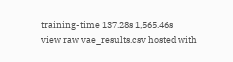training-time 137.28s 1,565.46s
view raw vae_results.csv hosted with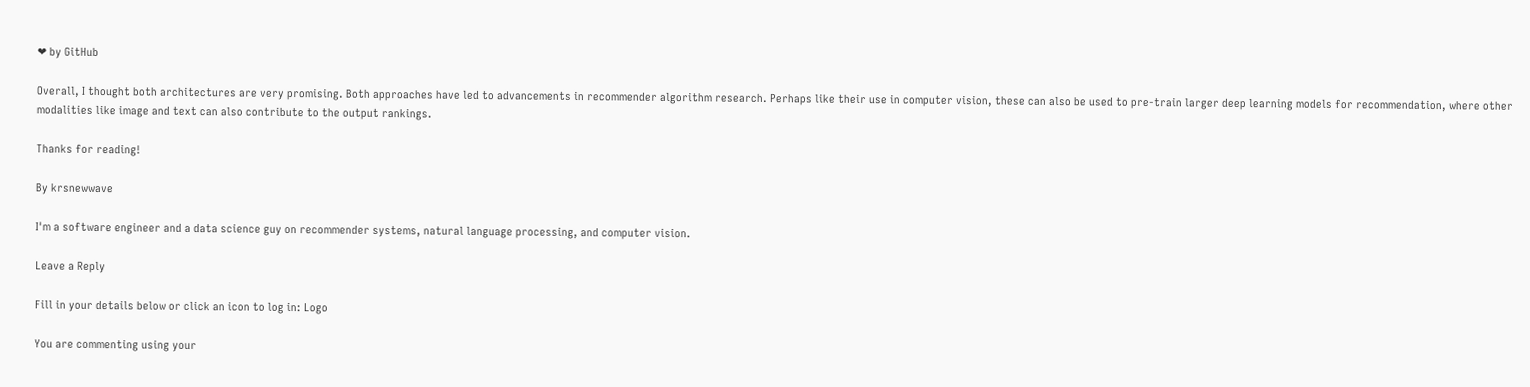❤ by GitHub

Overall, I thought both architectures are very promising. Both approaches have led to advancements in recommender algorithm research. Perhaps like their use in computer vision, these can also be used to pre-train larger deep learning models for recommendation, where other modalities like image and text can also contribute to the output rankings.

Thanks for reading!

By krsnewwave

I'm a software engineer and a data science guy on recommender systems, natural language processing, and computer vision.

Leave a Reply

Fill in your details below or click an icon to log in: Logo

You are commenting using your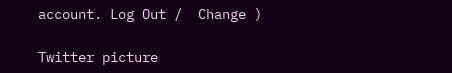account. Log Out /  Change )

Twitter picture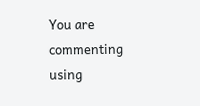You are commenting using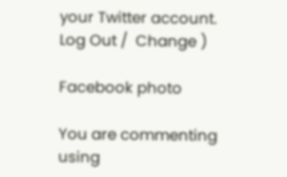your Twitter account. Log Out /  Change )

Facebook photo

You are commenting using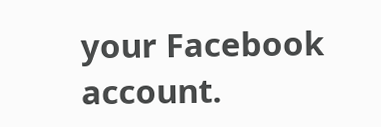your Facebook account.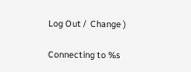Log Out /  Change )

Connecting to %s